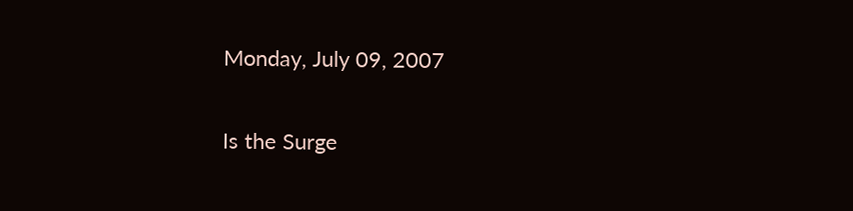Monday, July 09, 2007

Is the Surge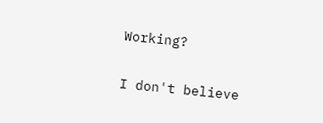Working?

I don't believe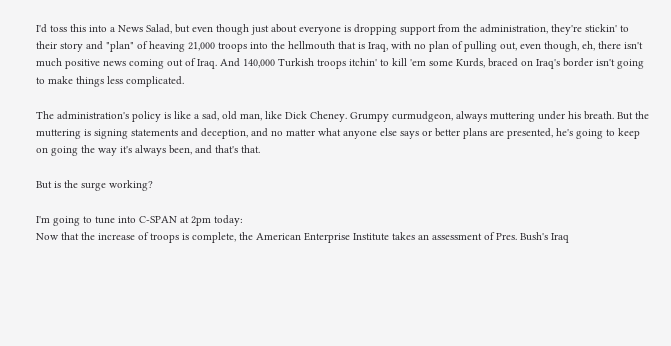I'd toss this into a News Salad, but even though just about everyone is dropping support from the administration, they're stickin' to their story and "plan" of heaving 21,000 troops into the hellmouth that is Iraq, with no plan of pulling out, even though, eh, there isn't much positive news coming out of Iraq. And 140,000 Turkish troops itchin' to kill 'em some Kurds, braced on Iraq's border isn't going to make things less complicated.

The administration's policy is like a sad, old man, like Dick Cheney. Grumpy curmudgeon, always muttering under his breath. But the muttering is signing statements and deception, and no matter what anyone else says or better plans are presented, he's going to keep on going the way it's always been, and that's that.

But is the surge working?

I'm going to tune into C-SPAN at 2pm today:
Now that the increase of troops is complete, the American Enterprise Institute takes an assessment of Pres. Bush's Iraq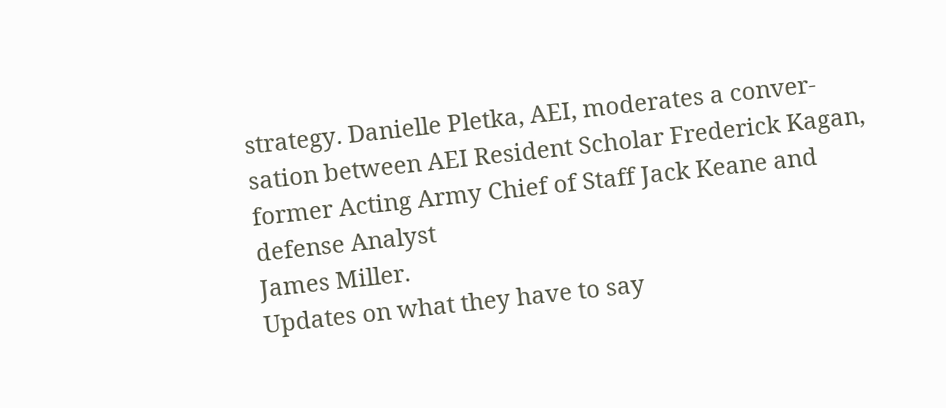strategy. Danielle Pletka, AEI, moderates a conver-
sation between AEI Resident Scholar Frederick Kagan, former Acting Army Chief of Staff Jack Keane and defense Analyst
James Miller.
Updates on what they have to say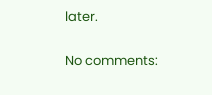later.

No comments: